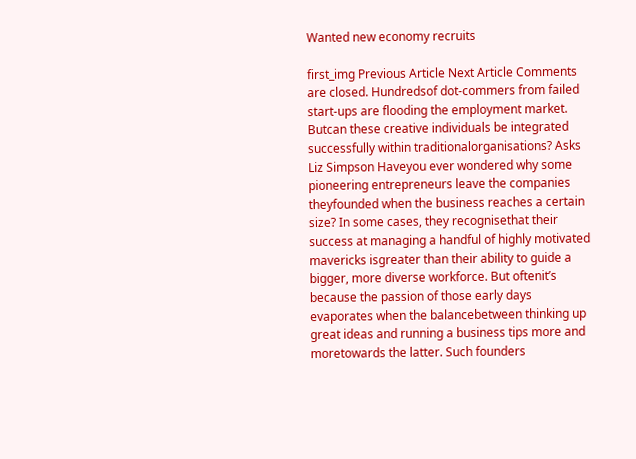Wanted new economy recruits

first_img Previous Article Next Article Comments are closed. Hundredsof dot-commers from failed start-ups are flooding the employment market. Butcan these creative individuals be integrated successfully within traditionalorganisations? Asks Liz Simpson Haveyou ever wondered why some pioneering entrepreneurs leave the companies theyfounded when the business reaches a certain size? In some cases, they recognisethat their success at managing a handful of highly motivated mavericks isgreater than their ability to guide a bigger, more diverse workforce. But oftenit’s because the passion of those early days evaporates when the balancebetween thinking up great ideas and running a business tips more and moretowards the latter. Such founders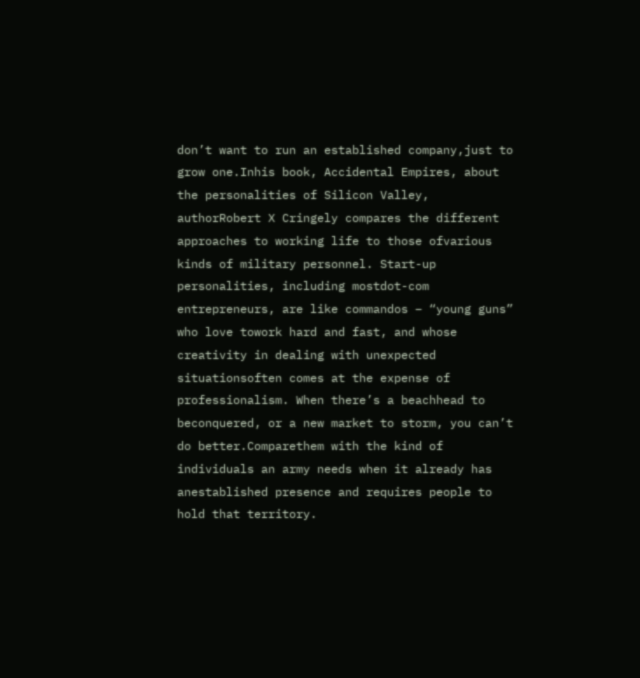don’t want to run an established company,just to grow one.Inhis book, Accidental Empires, about the personalities of Silicon Valley, authorRobert X Cringely compares the different approaches to working life to those ofvarious kinds of military personnel. Start-up personalities, including mostdot-com entrepreneurs, are like commandos – “young guns” who love towork hard and fast, and whose creativity in dealing with unexpected situationsoften comes at the expense of professionalism. When there’s a beachhead to beconquered, or a new market to storm, you can’t do better.Comparethem with the kind of individuals an army needs when it already has anestablished presence and requires people to hold that territory.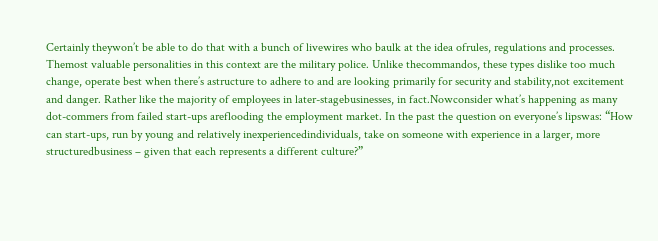Certainly theywon’t be able to do that with a bunch of livewires who baulk at the idea ofrules, regulations and processes. Themost valuable personalities in this context are the military police. Unlike thecommandos, these types dislike too much change, operate best when there’s astructure to adhere to and are looking primarily for security and stability,not excitement and danger. Rather like the majority of employees in later-stagebusinesses, in fact.Nowconsider what’s happening as many dot-commers from failed start-ups areflooding the employment market. In the past the question on everyone’s lipswas: “How can start-ups, run by young and relatively inexperiencedindividuals, take on someone with experience in a larger, more structuredbusiness – given that each represents a different culture?”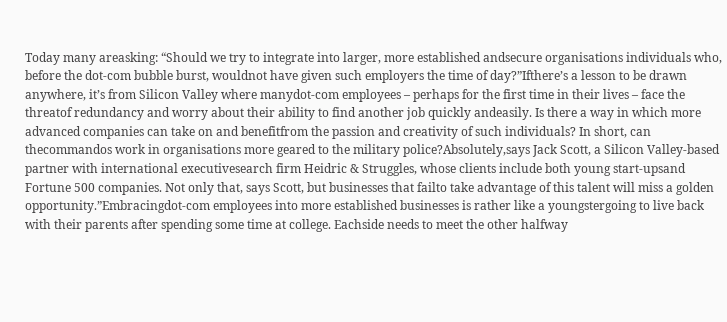Today many areasking: “Should we try to integrate into larger, more established andsecure organisations individuals who, before the dot-com bubble burst, wouldnot have given such employers the time of day?”Ifthere’s a lesson to be drawn anywhere, it’s from Silicon Valley where manydot-com employees – perhaps for the first time in their lives – face the threatof redundancy and worry about their ability to find another job quickly andeasily. Is there a way in which more advanced companies can take on and benefitfrom the passion and creativity of such individuals? In short, can thecommandos work in organisations more geared to the military police?Absolutely,says Jack Scott, a Silicon Valley-based partner with international executivesearch firm Heidric & Struggles, whose clients include both young start-upsand Fortune 500 companies. Not only that, says Scott, but businesses that failto take advantage of this talent will miss a golden opportunity.”Embracingdot-com employees into more established businesses is rather like a youngstergoing to live back with their parents after spending some time at college. Eachside needs to meet the other halfway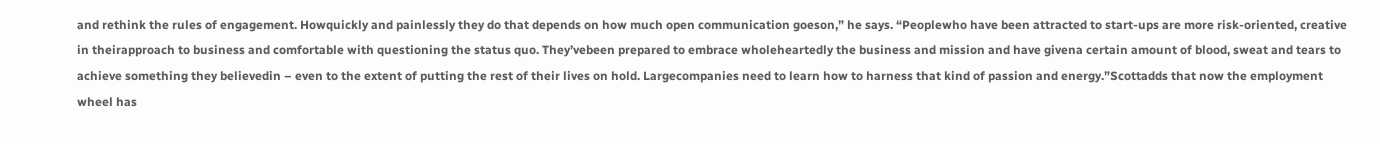and rethink the rules of engagement. Howquickly and painlessly they do that depends on how much open communication goeson,” he says. “Peoplewho have been attracted to start-ups are more risk-oriented, creative in theirapproach to business and comfortable with questioning the status quo. They’vebeen prepared to embrace wholeheartedly the business and mission and have givena certain amount of blood, sweat and tears to achieve something they believedin – even to the extent of putting the rest of their lives on hold. Largecompanies need to learn how to harness that kind of passion and energy.”Scottadds that now the employment wheel has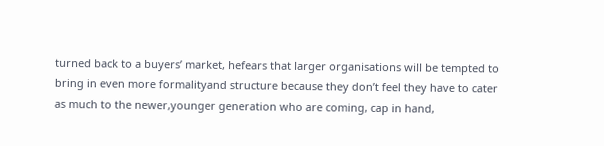turned back to a buyers’ market, hefears that larger organisations will be tempted to bring in even more formalityand structure because they don’t feel they have to cater as much to the newer,younger generation who are coming, cap in hand,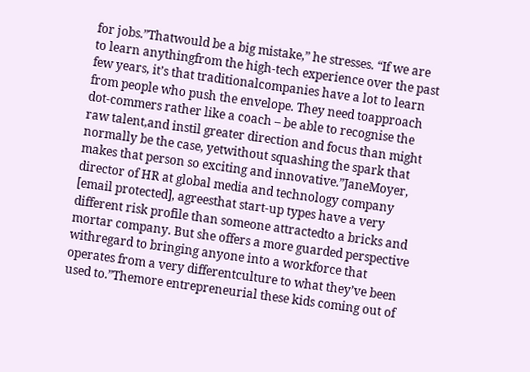for jobs.”Thatwould be a big mistake,” he stresses. “If we are to learn anythingfrom the high-tech experience over the past few years, it’s that traditionalcompanies have a lot to learn from people who push the envelope. They need toapproach dot-commers rather like a coach – be able to recognise the raw talent,and instil greater direction and focus than might normally be the case, yetwithout squashing the spark that makes that person so exciting and innovative.”JaneMoyer, director of HR at global media and technology company [email protected], agreesthat start-up types have a very different risk profile than someone attractedto a bricks and mortar company. But she offers a more guarded perspective withregard to bringing anyone into a workforce that operates from a very differentculture to what they’ve been used to.”Themore entrepreneurial these kids coming out of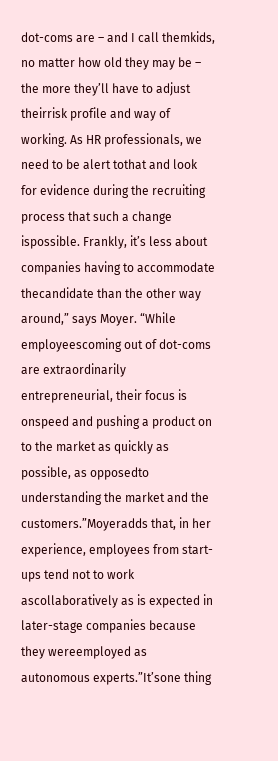dot-coms are – and I call themkids, no matter how old they may be – the more they’ll have to adjust theirrisk profile and way of working. As HR professionals, we need to be alert tothat and look for evidence during the recruiting process that such a change ispossible. Frankly, it’s less about companies having to accommodate thecandidate than the other way around,” says Moyer. “While employeescoming out of dot-coms are extraordinarily entrepreneurial, their focus is onspeed and pushing a product on to the market as quickly as possible, as opposedto understanding the market and the customers.”Moyeradds that, in her experience, employees from start-ups tend not to work ascollaboratively as is expected in later-stage companies because they wereemployed as autonomous experts.”It’sone thing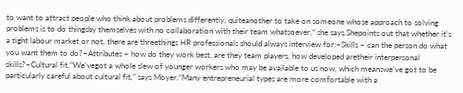to want to attract people who think about problems differently, quiteanother to take on someone whose approach to solving problems is to do thingsby themselves with no collaboration with their team whatsoever,” she says.Shepoints out that whether it’s a tight labour market or not, there are threethings HR professionals should always interview for:–Skills – can the person do what you want them to do?–Attributes – how do they work best, are they team players, how developed aretheir interpersonal skills?–Cultural fit.”We’vegot a whole slew of younger workers who may be available to us now, which meanswe’ve got to be particularly careful about cultural fit,” says Moyer.”Many entrepreneurial types are more comfortable with a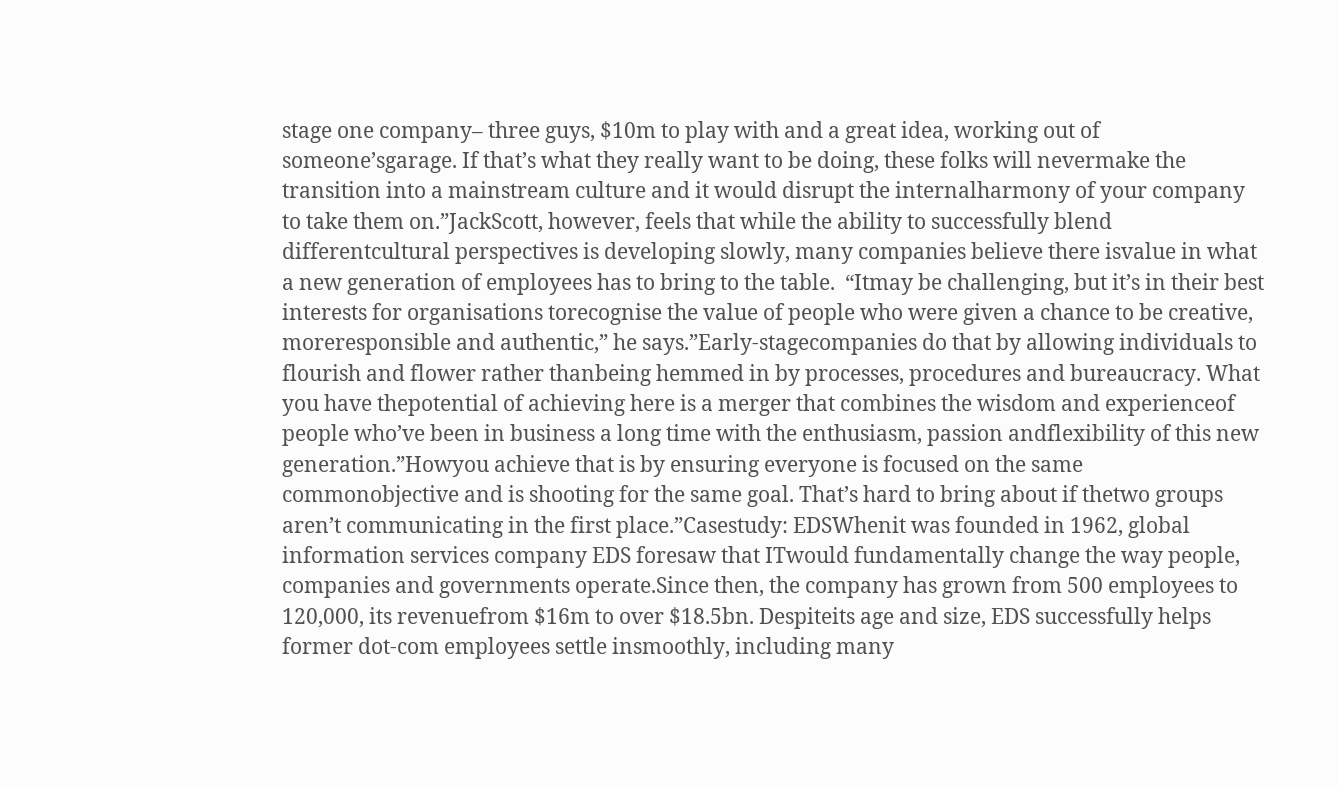stage one company– three guys, $10m to play with and a great idea, working out of someone’sgarage. If that’s what they really want to be doing, these folks will nevermake the transition into a mainstream culture and it would disrupt the internalharmony of your company to take them on.”JackScott, however, feels that while the ability to successfully blend differentcultural perspectives is developing slowly, many companies believe there isvalue in what a new generation of employees has to bring to the table.  “Itmay be challenging, but it’s in their best interests for organisations torecognise the value of people who were given a chance to be creative, moreresponsible and authentic,” he says.”Early-stagecompanies do that by allowing individuals to flourish and flower rather thanbeing hemmed in by processes, procedures and bureaucracy. What you have thepotential of achieving here is a merger that combines the wisdom and experienceof people who’ve been in business a long time with the enthusiasm, passion andflexibility of this new generation.”Howyou achieve that is by ensuring everyone is focused on the same commonobjective and is shooting for the same goal. That’s hard to bring about if thetwo groups aren’t communicating in the first place.”Casestudy: EDSWhenit was founded in 1962, global information services company EDS foresaw that ITwould fundamentally change the way people, companies and governments operate.Since then, the company has grown from 500 employees to 120,000, its revenuefrom $16m to over $18.5bn. Despiteits age and size, EDS successfully helps former dot-com employees settle insmoothly, including many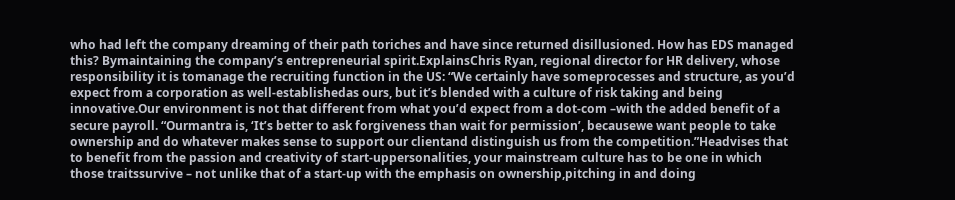who had left the company dreaming of their path toriches and have since returned disillusioned. How has EDS managed this? Bymaintaining the company’s entrepreneurial spirit.ExplainsChris Ryan, regional director for HR delivery, whose responsibility it is tomanage the recruiting function in the US: “We certainly have someprocesses and structure, as you’d expect from a corporation as well-establishedas ours, but it’s blended with a culture of risk taking and being innovative.Our environment is not that different from what you’d expect from a dot-com –with the added benefit of a secure payroll. “Ourmantra is, ‘It’s better to ask forgiveness than wait for permission’, becausewe want people to take ownership and do whatever makes sense to support our clientand distinguish us from the competition.”Headvises that to benefit from the passion and creativity of start-uppersonalities, your mainstream culture has to be one in which those traitssurvive – not unlike that of a start-up with the emphasis on ownership,pitching in and doing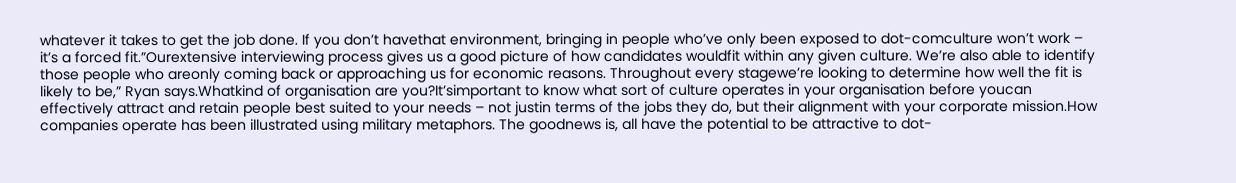whatever it takes to get the job done. If you don’t havethat environment, bringing in people who’ve only been exposed to dot-comculture won’t work – it’s a forced fit.”Ourextensive interviewing process gives us a good picture of how candidates wouldfit within any given culture. We’re also able to identify those people who areonly coming back or approaching us for economic reasons. Throughout every stagewe’re looking to determine how well the fit is likely to be,” Ryan says.Whatkind of organisation are you?It’simportant to know what sort of culture operates in your organisation before youcan effectively attract and retain people best suited to your needs – not justin terms of the jobs they do, but their alignment with your corporate mission.How companies operate has been illustrated using military metaphors. The goodnews is, all have the potential to be attractive to dot-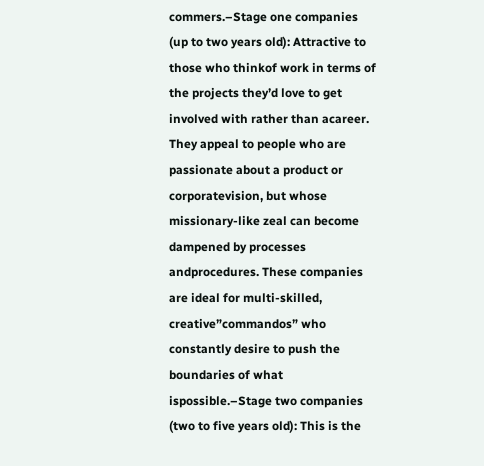commers.–Stage one companies (up to two years old): Attractive to those who thinkof work in terms of the projects they’d love to get involved with rather than acareer. They appeal to people who are passionate about a product or corporatevision, but whose missionary-like zeal can become dampened by processes andprocedures. These companies are ideal for multi-skilled, creative”commandos” who constantly desire to push the boundaries of what ispossible.–Stage two companies (two to five years old): This is the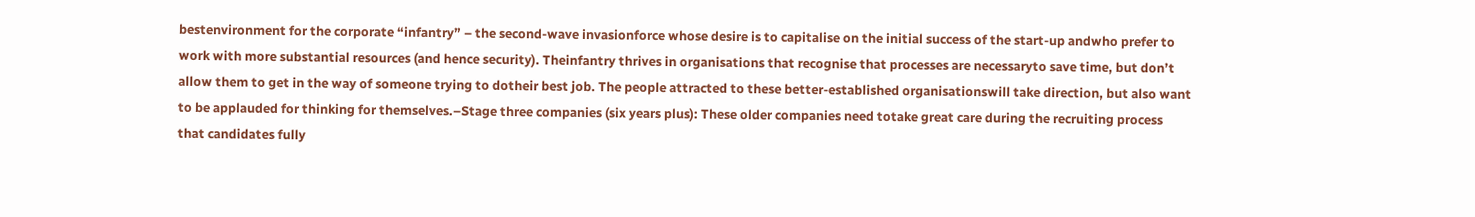bestenvironment for the corporate “infantry” – the second-wave invasionforce whose desire is to capitalise on the initial success of the start-up andwho prefer to work with more substantial resources (and hence security). Theinfantry thrives in organisations that recognise that processes are necessaryto save time, but don’t allow them to get in the way of someone trying to dotheir best job. The people attracted to these better-established organisationswill take direction, but also want to be applauded for thinking for themselves.–Stage three companies (six years plus): These older companies need totake great care during the recruiting process that candidates fully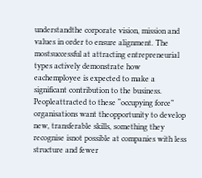understandthe corporate vision, mission and values in order to ensure alignment. The mostsuccessful at attracting entrepreneurial types actively demonstrate how eachemployee is expected to make a significant contribution to the business. Peopleattracted to these “occupying force” organisations want theopportunity to develop new, transferable skills, something they recognise isnot possible at companies with less structure and fewer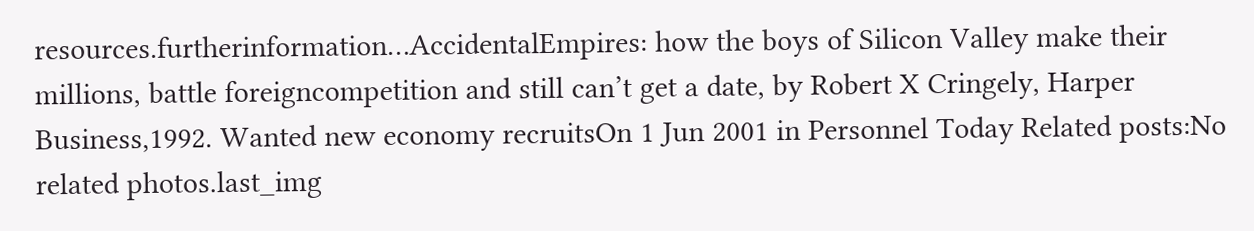resources.furtherinformation…AccidentalEmpires: how the boys of Silicon Valley make their millions, battle foreigncompetition and still can’t get a date, by Robert X Cringely, Harper Business,1992. Wanted new economy recruitsOn 1 Jun 2001 in Personnel Today Related posts:No related photos.last_img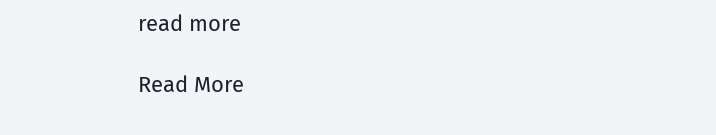read more

Read More